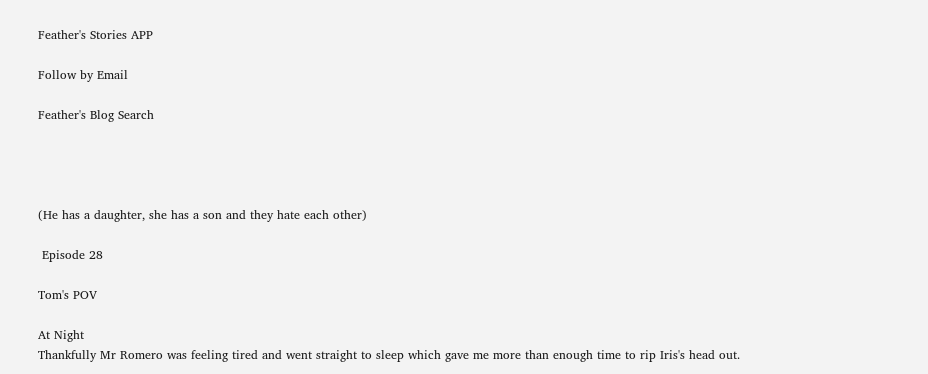Feather's Stories APP

Follow by Email

Feather's Blog Search




(He has a daughter, she has a son and they hate each other)

 Episode 28

Tom's POV

At Night
Thankfully Mr Romero was feeling tired and went straight to sleep which gave me more than enough time to rip Iris's head out.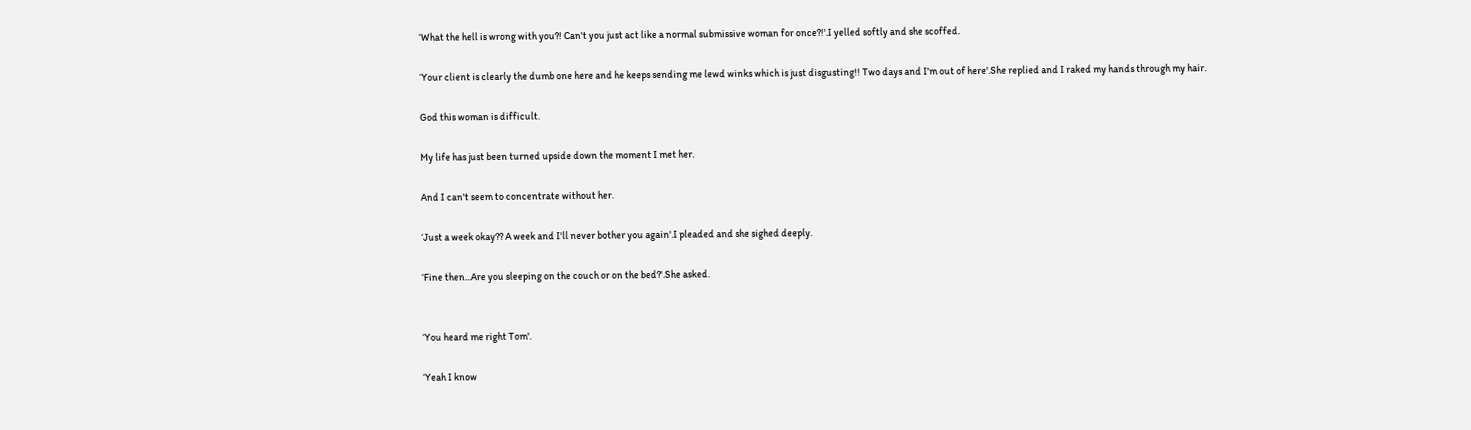‘What the hell is wrong with you?! Can't you just act like a normal submissive woman for once?!'.I yelled softly and she scoffed.

‘Your client is clearly the dumb one here and he keeps sending me lewd winks which is just disgusting!! Two days and I'm out of here'.She replied and I raked my hands through my hair.

God this woman is difficult.

My life has just been turned upside down the moment I met her.

And I can't seem to concentrate without her.

‘Just a week okay?? A week and I'll never bother you again'.I pleaded and she sighed deeply.

‘Fine then...Are you sleeping on the couch or on the bed?'.She asked.


‘You heard me right Tom'.

‘Yeah I know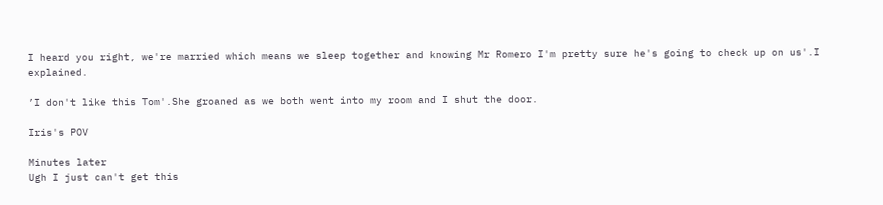I heard you right, we're married which means we sleep together and knowing Mr Romero I'm pretty sure he's going to check up on us'.I explained.

’I don't like this Tom'.She groaned as we both went into my room and I shut the door.

Iris's POV

Minutes later
Ugh I just can't get this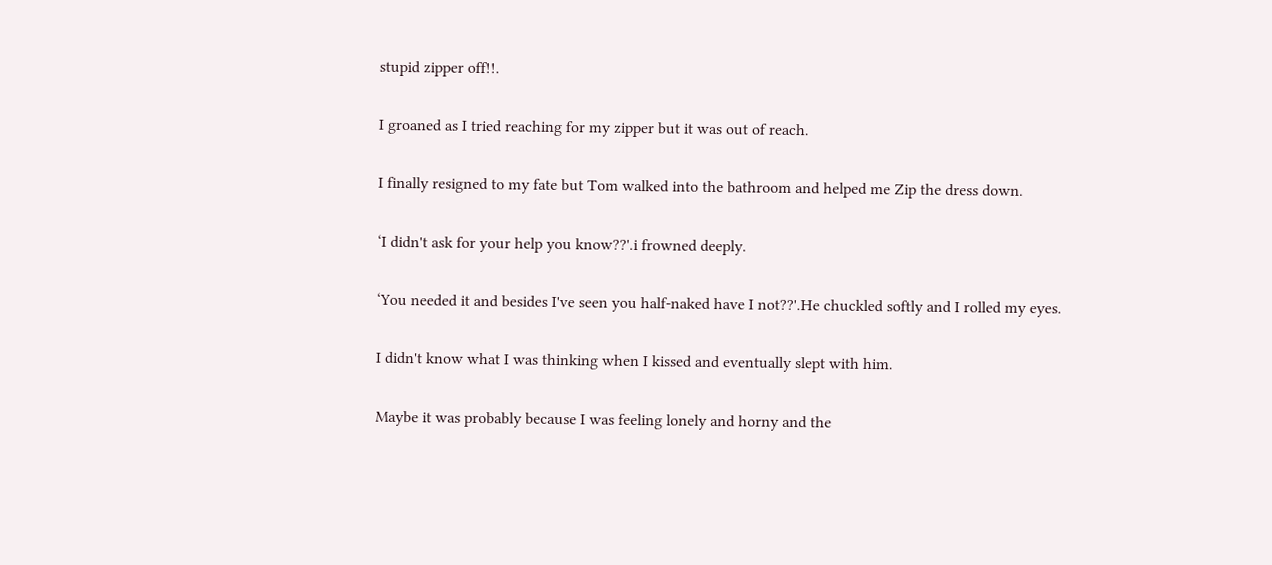stupid zipper off!!.

I groaned as I tried reaching for my zipper but it was out of reach.

I finally resigned to my fate but Tom walked into the bathroom and helped me Zip the dress down.

‘I didn't ask for your help you know??'.i frowned deeply.

‘You needed it and besides I've seen you half-naked have I not??'.He chuckled softly and I rolled my eyes.

I didn't know what I was thinking when I kissed and eventually slept with him.

Maybe it was probably because I was feeling lonely and horny and the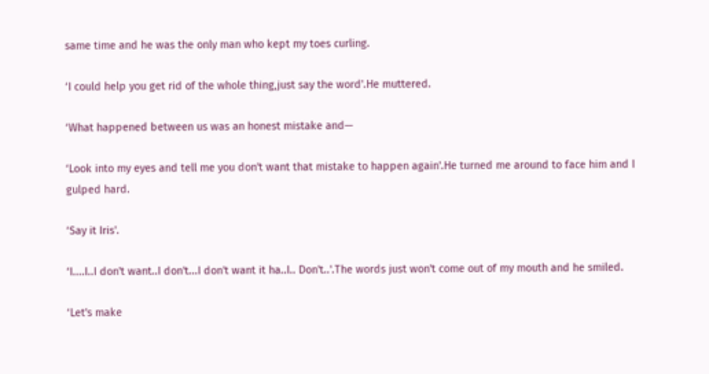same time and he was the only man who kept my toes curling.

‘I could help you get rid of the whole thing,just say the word'.He muttered.

‘What happened between us was an honest mistake and—

‘Look into my eyes and tell me you don't want that mistake to happen again'.He turned me around to face him and I gulped hard.

‘Say it Iris'.

‘I....I..I don't want..I don't...I don't want it ha..I.. Don't..'.The words just won't come out of my mouth and he smiled.

‘Let's make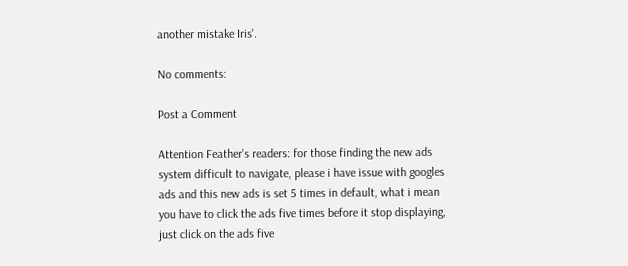another mistake Iris'.

No comments:

Post a Comment

Attention Feather's readers: for those finding the new ads system difficult to navigate, please i have issue with googles ads and this new ads is set 5 times in default, what i mean you have to click the ads five times before it stop displaying, just click on the ads five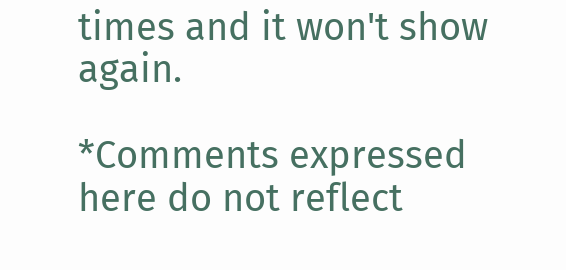times and it won't show again.

*Comments expressed here do not reflect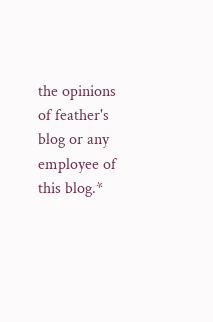the opinions of feather's blog or any employee of this blog.*